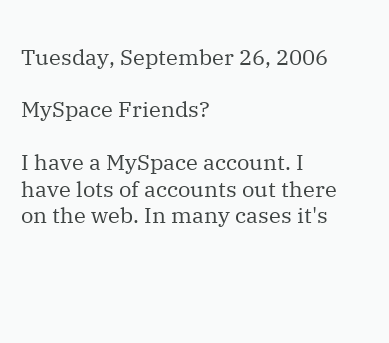Tuesday, September 26, 2006

MySpace Friends?

I have a MySpace account. I have lots of accounts out there on the web. In many cases it's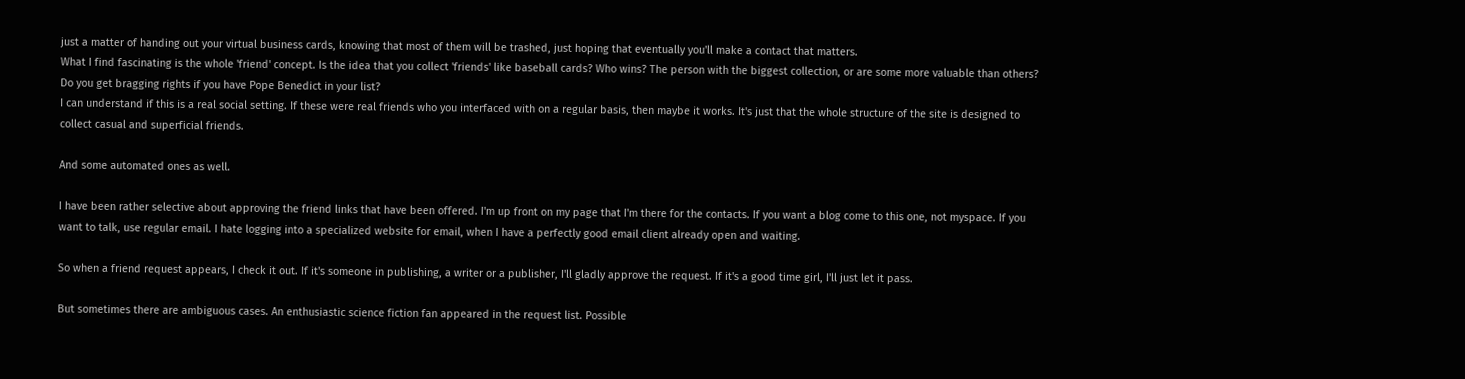just a matter of handing out your virtual business cards, knowing that most of them will be trashed, just hoping that eventually you'll make a contact that matters.
What I find fascinating is the whole 'friend' concept. Is the idea that you collect 'friends' like baseball cards? Who wins? The person with the biggest collection, or are some more valuable than others? Do you get bragging rights if you have Pope Benedict in your list?
I can understand if this is a real social setting. If these were real friends who you interfaced with on a regular basis, then maybe it works. It's just that the whole structure of the site is designed to collect casual and superficial friends.

And some automated ones as well.

I have been rather selective about approving the friend links that have been offered. I'm up front on my page that I'm there for the contacts. If you want a blog come to this one, not myspace. If you want to talk, use regular email. I hate logging into a specialized website for email, when I have a perfectly good email client already open and waiting.

So when a friend request appears, I check it out. If it's someone in publishing, a writer or a publisher, I'll gladly approve the request. If it's a good time girl, I'll just let it pass.

But sometimes there are ambiguous cases. An enthusiastic science fiction fan appeared in the request list. Possible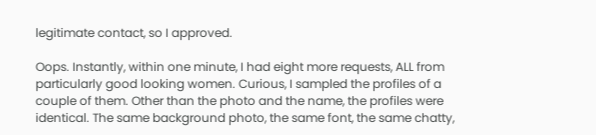legitimate contact, so I approved.

Oops. Instantly, within one minute, I had eight more requests, ALL from particularly good looking women. Curious, I sampled the profiles of a couple of them. Other than the photo and the name, the profiles were identical. The same background photo, the same font, the same chatty,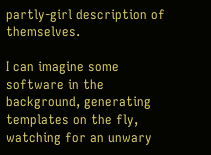partly-girl description of themselves.

I can imagine some software in the background, generating templates on the fly, watching for an unwary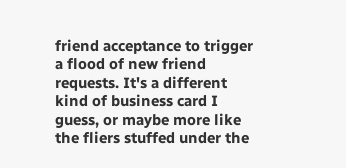friend acceptance to trigger a flood of new friend requests. It's a different kind of business card I guess, or maybe more like the fliers stuffed under the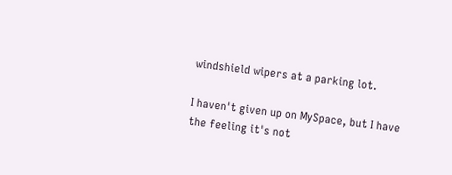windshield wipers at a parking lot.

I haven't given up on MySpace, but I have the feeling it's not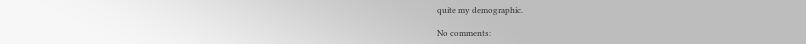quite my demographic.

No comments: